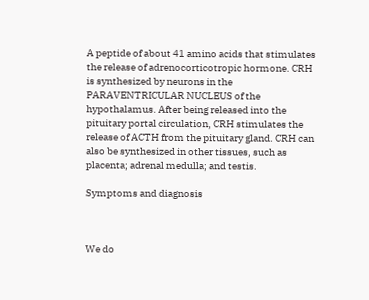A peptide of about 41 amino acids that stimulates the release of adrenocorticotropic hormone. CRH is synthesized by neurons in the PARAVENTRICULAR NUCLEUS of the hypothalamus. After being released into the pituitary portal circulation, CRH stimulates the release of ACTH from the pituitary gland. CRH can also be synthesized in other tissues, such as placenta; adrenal medulla; and testis.

Symptoms and diagnosis



We do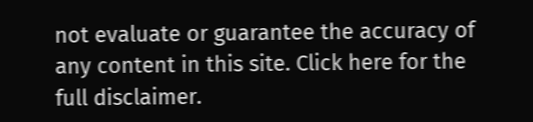not evaluate or guarantee the accuracy of any content in this site. Click here for the full disclaimer.